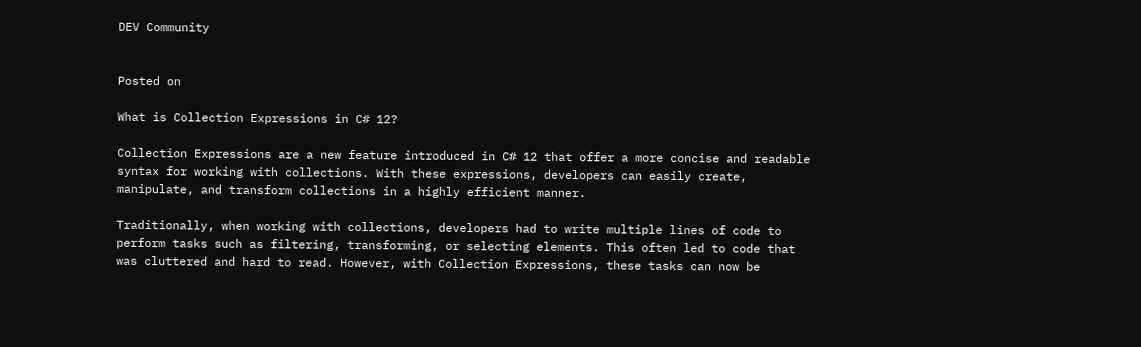DEV Community


Posted on

What is Collection Expressions in C# 12?

Collection Expressions are a new feature introduced in C# 12 that offer a more concise and readable syntax for working with collections. With these expressions, developers can easily create, manipulate, and transform collections in a highly efficient manner.

Traditionally, when working with collections, developers had to write multiple lines of code to perform tasks such as filtering, transforming, or selecting elements. This often led to code that was cluttered and hard to read. However, with Collection Expressions, these tasks can now be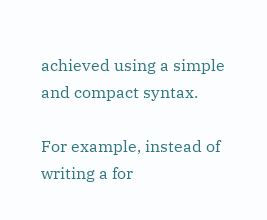achieved using a simple and compact syntax.

For example, instead of writing a for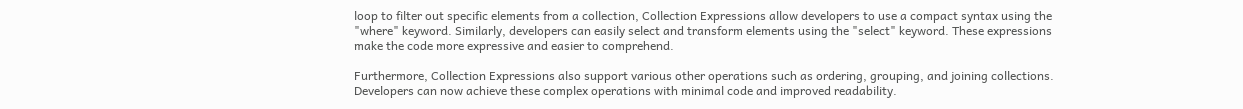loop to filter out specific elements from a collection, Collection Expressions allow developers to use a compact syntax using the "where" keyword. Similarly, developers can easily select and transform elements using the "select" keyword. These expressions make the code more expressive and easier to comprehend.

Furthermore, Collection Expressions also support various other operations such as ordering, grouping, and joining collections. Developers can now achieve these complex operations with minimal code and improved readability.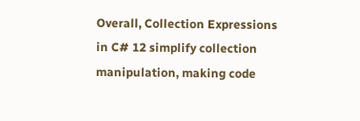Overall, Collection Expressions in C# 12 simplify collection manipulation, making code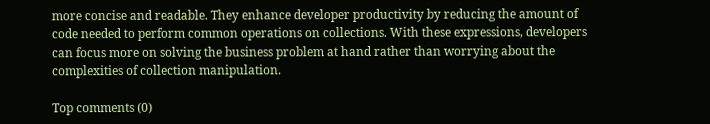more concise and readable. They enhance developer productivity by reducing the amount of code needed to perform common operations on collections. With these expressions, developers can focus more on solving the business problem at hand rather than worrying about the complexities of collection manipulation.

Top comments (0)